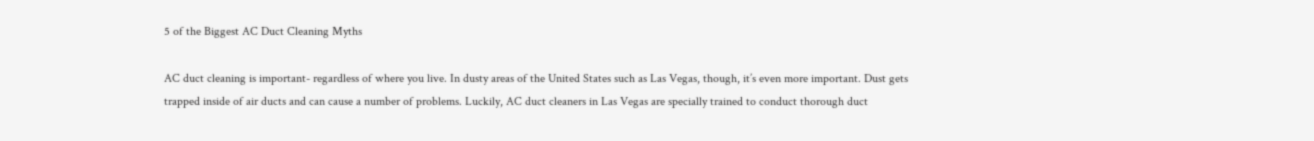5 of the Biggest AC Duct Cleaning Myths

AC duct cleaning is important- regardless of where you live. In dusty areas of the United States such as Las Vegas, though, it’s even more important. Dust gets trapped inside of air ducts and can cause a number of problems. Luckily, AC duct cleaners in Las Vegas are specially trained to conduct thorough duct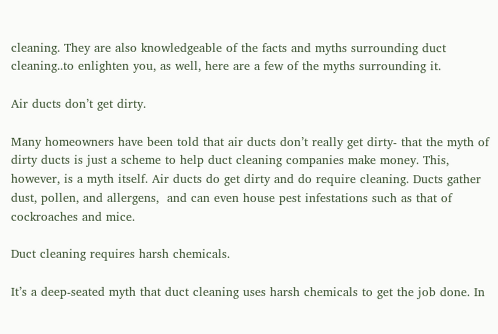cleaning. They are also knowledgeable of the facts and myths surrounding duct cleaning..to enlighten you, as well, here are a few of the myths surrounding it.

Air ducts don’t get dirty.

Many homeowners have been told that air ducts don’t really get dirty- that the myth of dirty ducts is just a scheme to help duct cleaning companies make money. This, however, is a myth itself. Air ducts do get dirty and do require cleaning. Ducts gather dust, pollen, and allergens,  and can even house pest infestations such as that of cockroaches and mice.

Duct cleaning requires harsh chemicals.

It’s a deep-seated myth that duct cleaning uses harsh chemicals to get the job done. In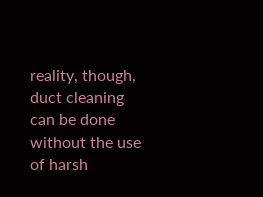reality, though, duct cleaning can be done without the use of harsh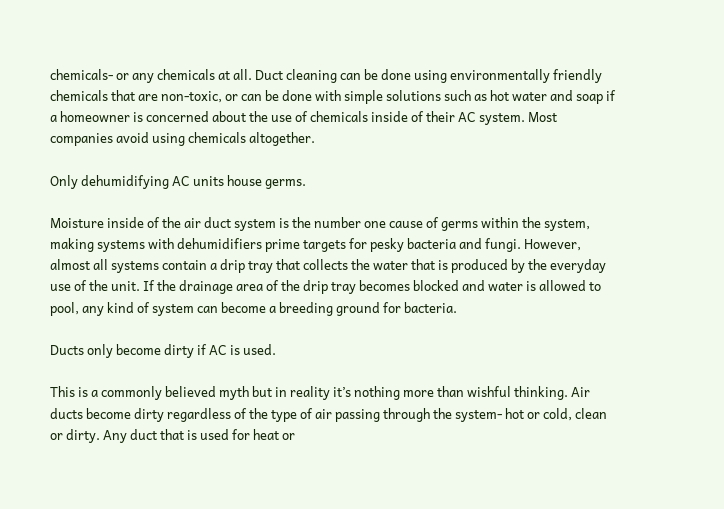chemicals- or any chemicals at all. Duct cleaning can be done using environmentally friendly chemicals that are non-toxic, or can be done with simple solutions such as hot water and soap if a homeowner is concerned about the use of chemicals inside of their AC system. Most companies avoid using chemicals altogether.

Only dehumidifying AC units house germs.

Moisture inside of the air duct system is the number one cause of germs within the system, making systems with dehumidifiers prime targets for pesky bacteria and fungi. However, almost all systems contain a drip tray that collects the water that is produced by the everyday use of the unit. If the drainage area of the drip tray becomes blocked and water is allowed to pool, any kind of system can become a breeding ground for bacteria.

Ducts only become dirty if AC is used.

This is a commonly believed myth but in reality it’s nothing more than wishful thinking. Air ducts become dirty regardless of the type of air passing through the system- hot or cold, clean or dirty. Any duct that is used for heat or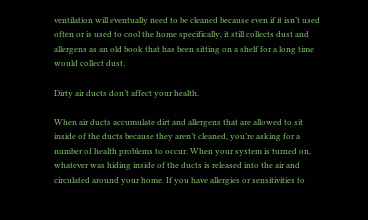ventilation will eventually need to be cleaned because even if it isn’t used often or is used to cool the home specifically, it still collects dust and allergens as an old book that has been sitting on a shelf for a long time would collect dust.

Dirty air ducts don’t affect your health.

When air ducts accumulate dirt and allergens that are allowed to sit inside of the ducts because they aren’t cleaned, you’re asking for a number of health problems to occur. When your system is turned on, whatever was hiding inside of the ducts is released into the air and circulated around your home. If you have allergies or sensitivities to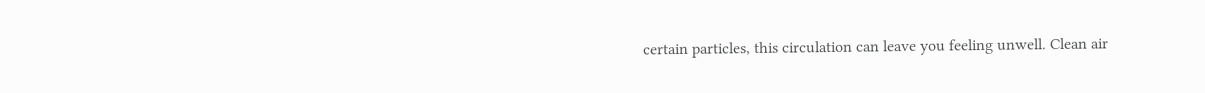certain particles, this circulation can leave you feeling unwell. Clean air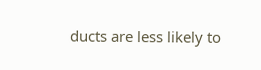ducts are less likely to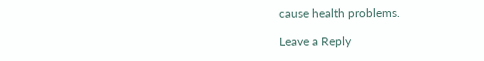cause health problems.

Leave a Reply